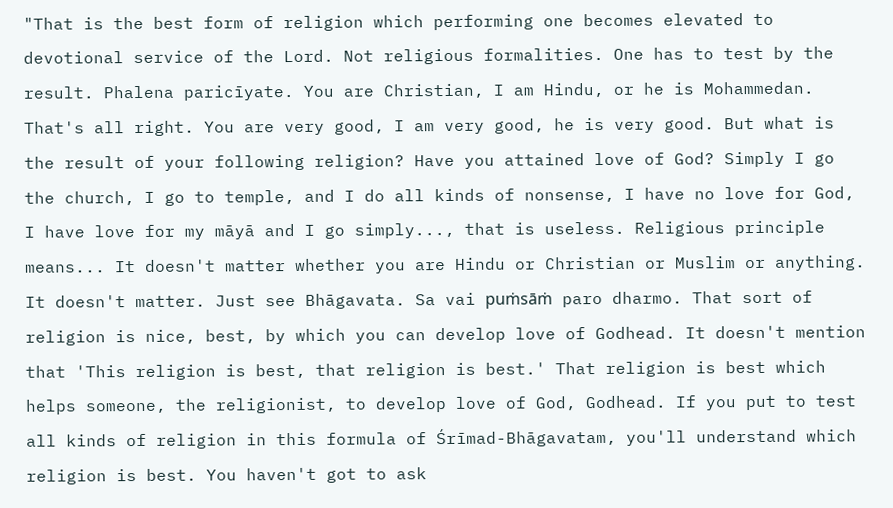"That is the best form of religion which performing one becomes elevated to devotional service of the Lord. Not religious formalities. One has to test by the result. Phalena paricīyate. You are Christian, I am Hindu, or he is Mohammedan. That's all right. You are very good, I am very good, he is very good. But what is the result of your following religion? Have you attained love of God? Simply I go the church, I go to temple, and I do all kinds of nonsense, I have no love for God, I have love for my māyā and I go simply..., that is useless. Religious principle means... It doesn't matter whether you are Hindu or Christian or Muslim or anything. It doesn't matter. Just see Bhāgavata. Sa vai puṁsāṁ paro dharmo. That sort of religion is nice, best, by which you can develop love of Godhead. It doesn't mention that 'This religion is best, that religion is best.' That religion is best which helps someone, the religionist, to develop love of God, Godhead. If you put to test all kinds of religion in this formula of Śrīmad-Bhāgavatam, you'll understand which religion is best. You haven't got to ask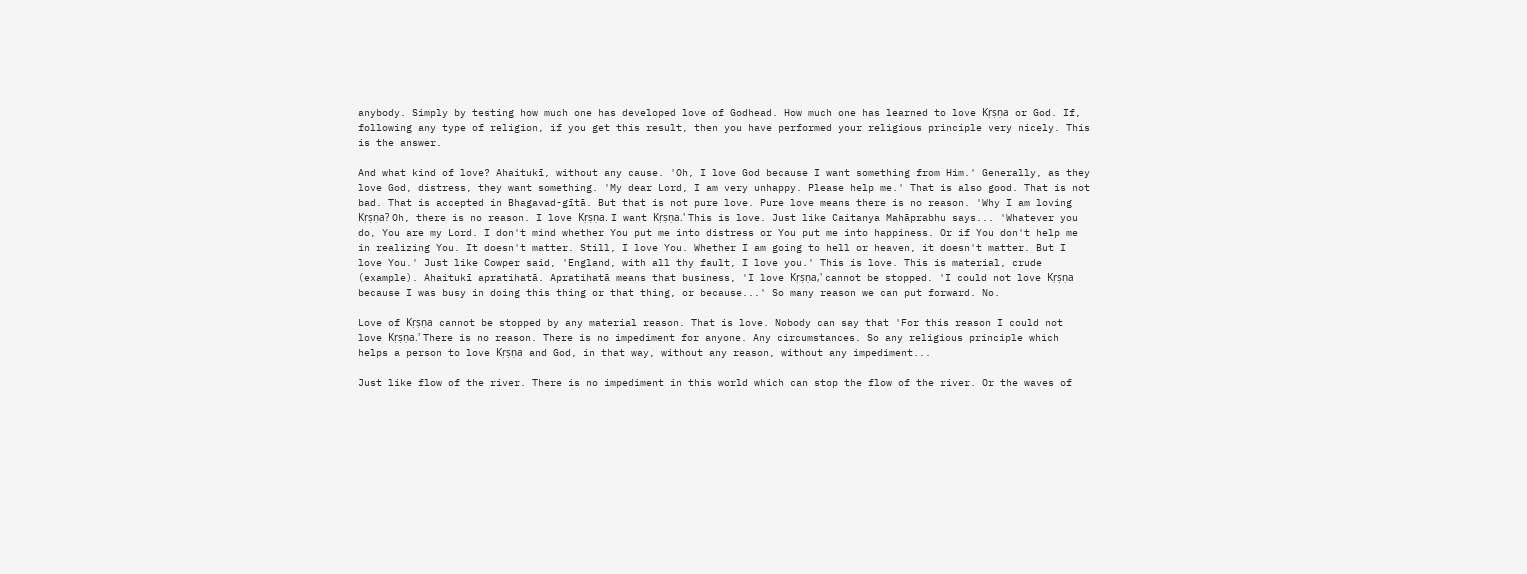anybody. Simply by testing how much one has developed love of Godhead. How much one has learned to love Kṛṣṇa or God. If, following any type of religion, if you get this result, then you have performed your religious principle very nicely. This is the answer.

And what kind of love? Ahaitukī, without any cause. 'Oh, I love God because I want something from Him.' Generally, as they love God, distress, they want something. 'My dear Lord, I am very unhappy. Please help me.' That is also good. That is not bad. That is accepted in Bhagavad-gītā. But that is not pure love. Pure love means there is no reason. 'Why I am loving Kṛṣṇa? Oh, there is no reason. I love Kṛṣṇa. I want Kṛṣṇa.' This is love. Just like Caitanya Mahāprabhu says... 'Whatever you do, You are my Lord. I don't mind whether You put me into distress or You put me into happiness. Or if You don't help me in realizing You. It doesn't matter. Still, I love You. Whether I am going to hell or heaven, it doesn't matter. But I love You.' Just like Cowper said, 'England, with all thy fault, I love you.' This is love. This is material, crude (example). Ahaitukī apratihatā. Apratihatā means that business, 'I love Kṛṣṇa,' cannot be stopped. 'I could not love Kṛṣṇa because I was busy in doing this thing or that thing, or because...' So many reason we can put forward. No.

Love of Kṛṣṇa cannot be stopped by any material reason. That is love. Nobody can say that 'For this reason I could not love Kṛṣṇa.' There is no reason. There is no impediment for anyone. Any circumstances. So any religious principle which helps a person to love Kṛṣṇa and God, in that way, without any reason, without any impediment...

Just like flow of the river. There is no impediment in this world which can stop the flow of the river. Or the waves of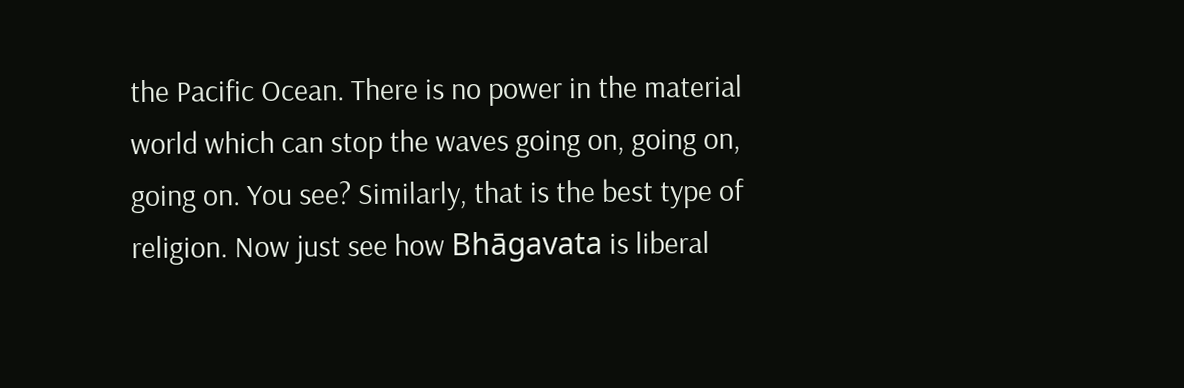the Pacific Ocean. There is no power in the material world which can stop the waves going on, going on, going on. You see? Similarly, that is the best type of religion. Now just see how Bhāgavata is liberal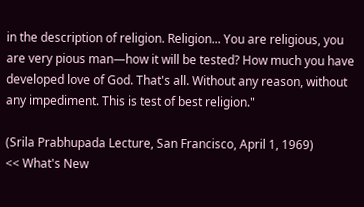in the description of religion. Religion... You are religious, you are very pious man—how it will be tested? How much you have developed love of God. That's all. Without any reason, without any impediment. This is test of best religion."

(Srila Prabhupada Lecture, San Francisco, April 1, 1969)
<< What's New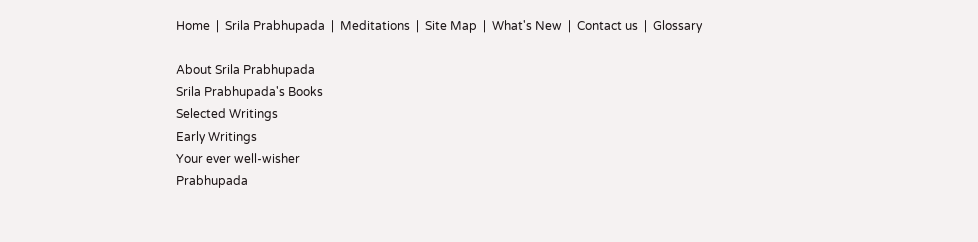Home  |  Srila Prabhupada  |  Meditations  |  Site Map  |  What's New  |  Contact us  |  Glossary

About Srila Prabhupada
Srila Prabhupada's Books
Selected Writings
Early Writings
Your ever well-wisher
Prabhupada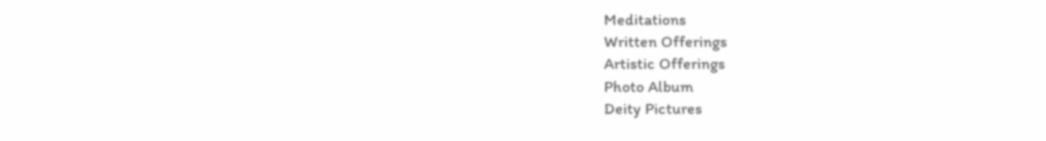Meditations
Written Offerings
Artistic Offerings
Photo Album
Deity Pictures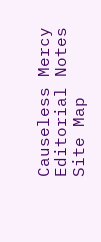Causeless Mercy
Editorial Notes
Site Map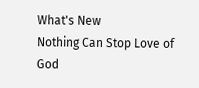What's New
Nothing Can Stop Love of God